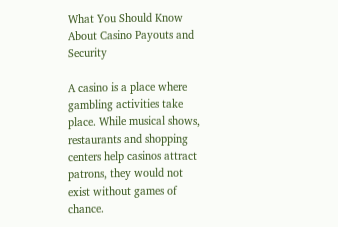What You Should Know About Casino Payouts and Security

A casino is a place where gambling activities take place. While musical shows, restaurants and shopping centers help casinos attract patrons, they would not exist without games of chance.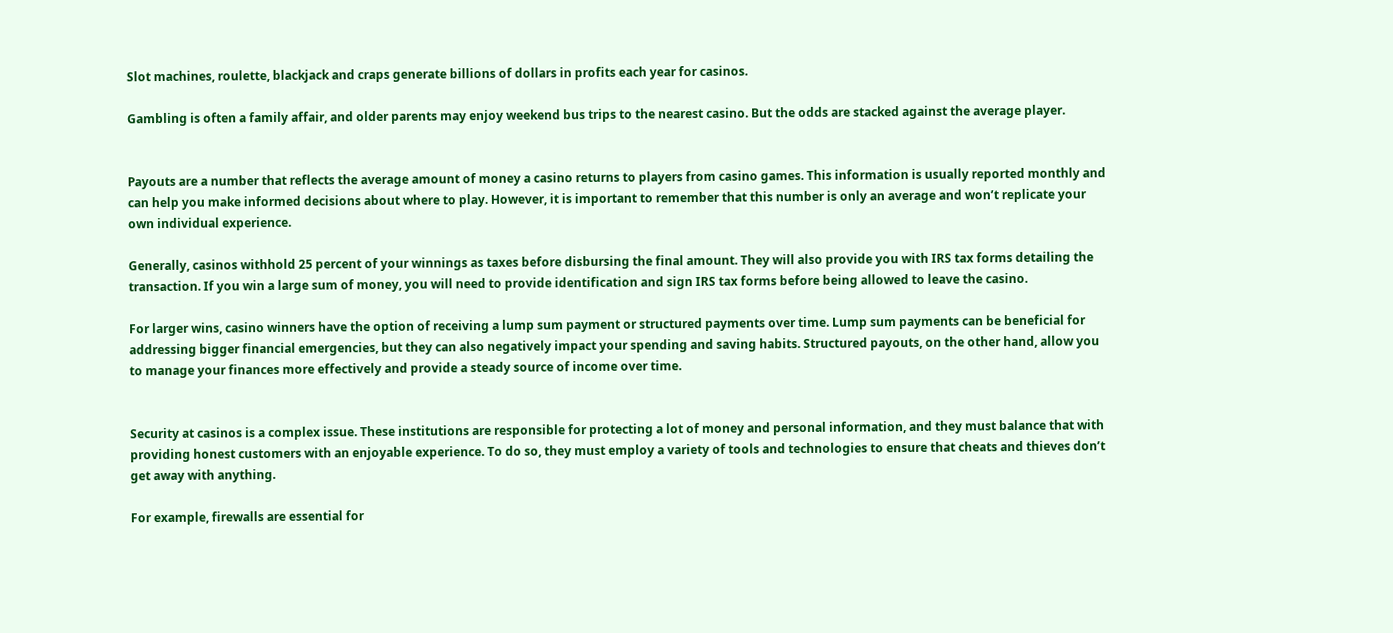Slot machines, roulette, blackjack and craps generate billions of dollars in profits each year for casinos.

Gambling is often a family affair, and older parents may enjoy weekend bus trips to the nearest casino. But the odds are stacked against the average player.


Payouts are a number that reflects the average amount of money a casino returns to players from casino games. This information is usually reported monthly and can help you make informed decisions about where to play. However, it is important to remember that this number is only an average and won’t replicate your own individual experience.

Generally, casinos withhold 25 percent of your winnings as taxes before disbursing the final amount. They will also provide you with IRS tax forms detailing the transaction. If you win a large sum of money, you will need to provide identification and sign IRS tax forms before being allowed to leave the casino.

For larger wins, casino winners have the option of receiving a lump sum payment or structured payments over time. Lump sum payments can be beneficial for addressing bigger financial emergencies, but they can also negatively impact your spending and saving habits. Structured payouts, on the other hand, allow you to manage your finances more effectively and provide a steady source of income over time.


Security at casinos is a complex issue. These institutions are responsible for protecting a lot of money and personal information, and they must balance that with providing honest customers with an enjoyable experience. To do so, they must employ a variety of tools and technologies to ensure that cheats and thieves don’t get away with anything.

For example, firewalls are essential for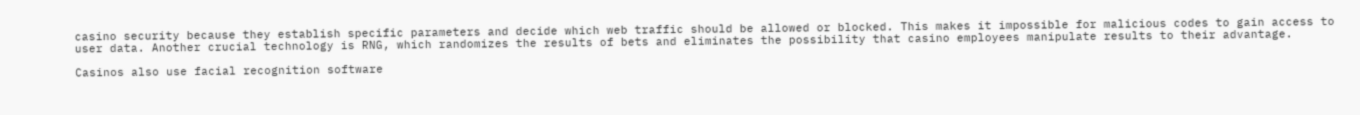casino security because they establish specific parameters and decide which web traffic should be allowed or blocked. This makes it impossible for malicious codes to gain access to user data. Another crucial technology is RNG, which randomizes the results of bets and eliminates the possibility that casino employees manipulate results to their advantage.

Casinos also use facial recognition software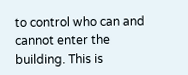to control who can and cannot enter the building. This is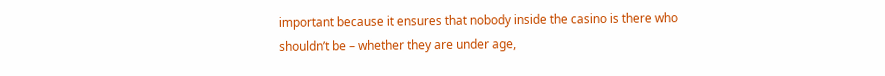important because it ensures that nobody inside the casino is there who shouldn’t be – whether they are under age,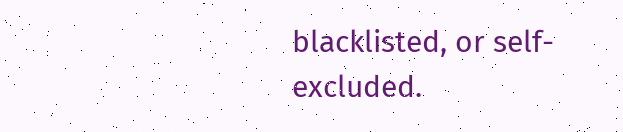blacklisted, or self-excluded.